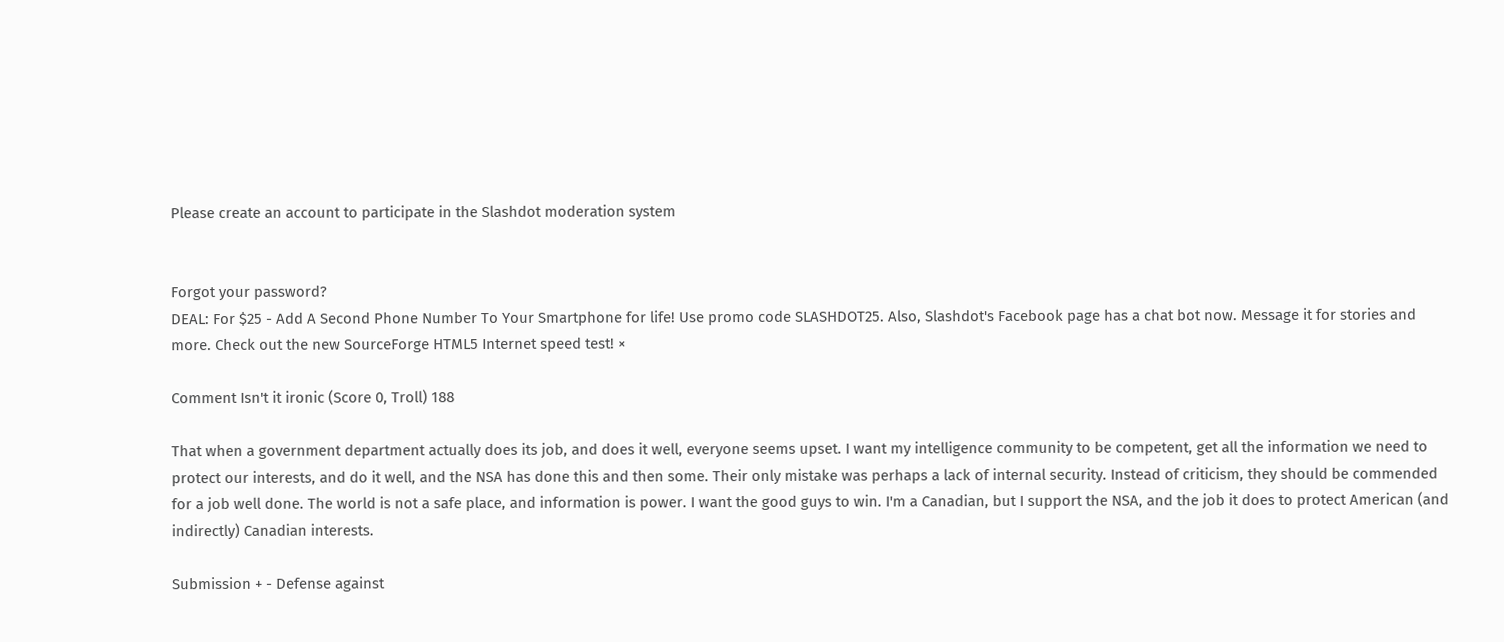Please create an account to participate in the Slashdot moderation system


Forgot your password?
DEAL: For $25 - Add A Second Phone Number To Your Smartphone for life! Use promo code SLASHDOT25. Also, Slashdot's Facebook page has a chat bot now. Message it for stories and more. Check out the new SourceForge HTML5 Internet speed test! ×

Comment Isn't it ironic (Score 0, Troll) 188

That when a government department actually does its job, and does it well, everyone seems upset. I want my intelligence community to be competent, get all the information we need to protect our interests, and do it well, and the NSA has done this and then some. Their only mistake was perhaps a lack of internal security. Instead of criticism, they should be commended for a job well done. The world is not a safe place, and information is power. I want the good guys to win. I'm a Canadian, but I support the NSA, and the job it does to protect American (and indirectly) Canadian interests.

Submission + - Defense against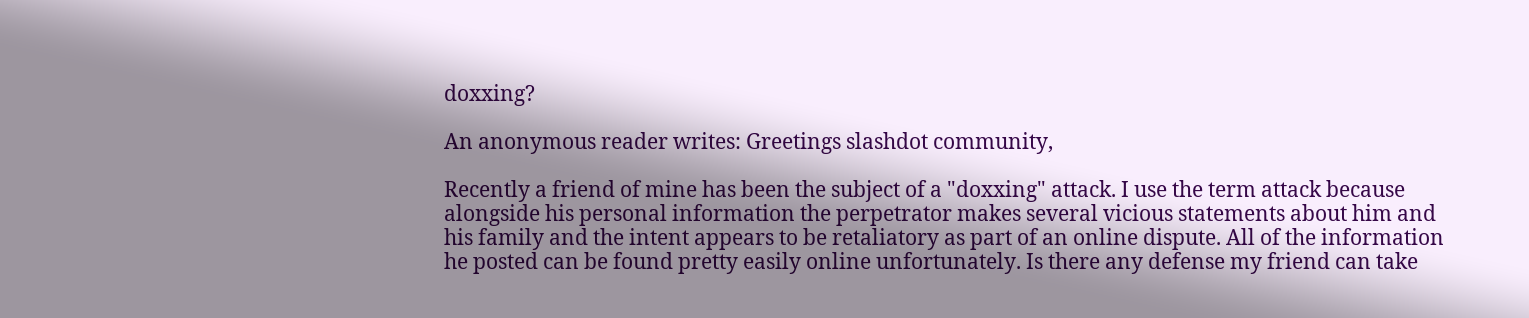doxxing?

An anonymous reader writes: Greetings slashdot community,

Recently a friend of mine has been the subject of a "doxxing" attack. I use the term attack because alongside his personal information the perpetrator makes several vicious statements about him and his family and the intent appears to be retaliatory as part of an online dispute. All of the information he posted can be found pretty easily online unfortunately. Is there any defense my friend can take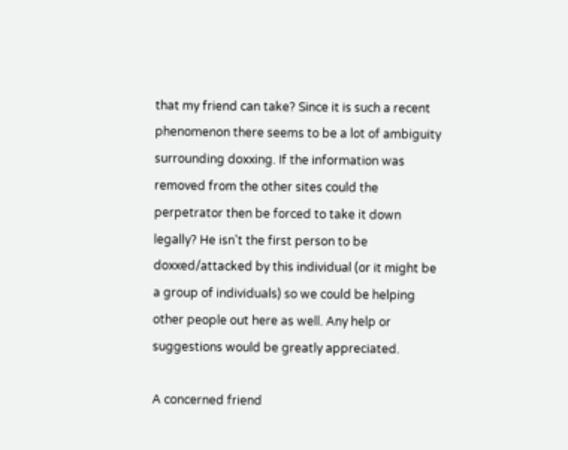that my friend can take? Since it is such a recent phenomenon there seems to be a lot of ambiguity surrounding doxxing. If the information was removed from the other sites could the perpetrator then be forced to take it down legally? He isn't the first person to be doxxed/attacked by this individual (or it might be a group of individuals) so we could be helping other people out here as well. Any help or suggestions would be greatly appreciated.

A concerned friend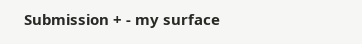Submission + - my surface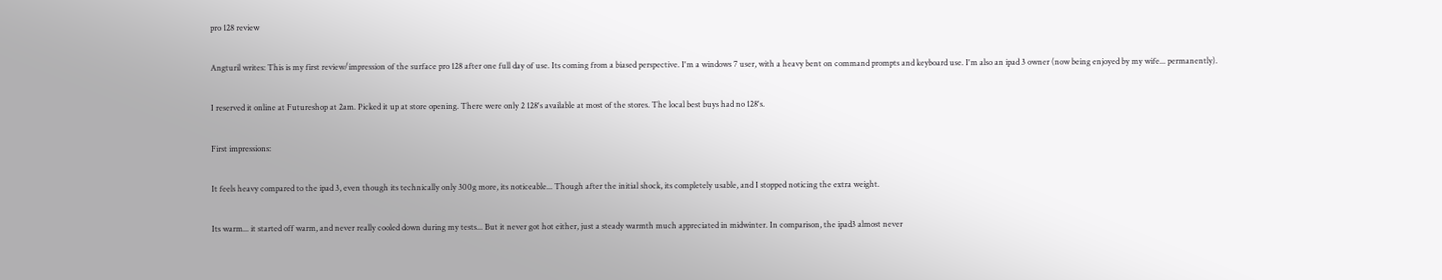pro 128 review

Angturil writes: This is my first review/impression of the surface pro 128 after one full day of use. Its coming from a biased perspective. I'm a windows 7 user, with a heavy bent on command prompts and keyboard use. I'm also an ipad 3 owner (now being enjoyed by my wife... permanently).

I reserved it online at Futureshop at 2am. Picked it up at store opening. There were only 2 128's available at most of the stores. The local best buys had no 128's.

First impressions:

It feels heavy compared to the ipad 3, even though its technically only 300g more, its noticeable... Though after the initial shock, its completely usable, and I stopped noticing the extra weight.

Its warm... it started off warm, and never really cooled down during my tests... But it never got hot either, just a steady warmth much appreciated in midwinter. In comparison, the ipad3 almost never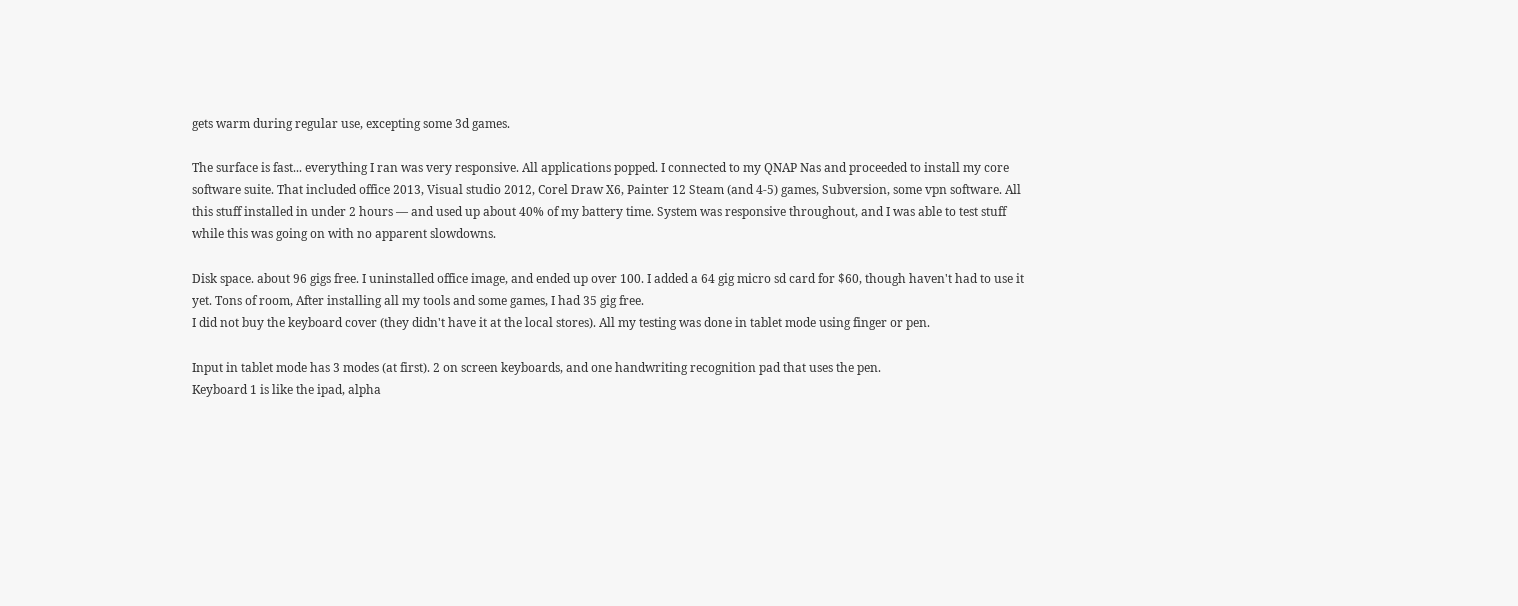gets warm during regular use, excepting some 3d games.

The surface is fast... everything I ran was very responsive. All applications popped. I connected to my QNAP Nas and proceeded to install my core software suite. That included office 2013, Visual studio 2012, Corel Draw X6, Painter 12 Steam (and 4-5) games, Subversion, some vpn software. All this stuff installed in under 2 hours — and used up about 40% of my battery time. System was responsive throughout, and I was able to test stuff while this was going on with no apparent slowdowns.

Disk space. about 96 gigs free. I uninstalled office image, and ended up over 100. I added a 64 gig micro sd card for $60, though haven't had to use it yet. Tons of room, After installing all my tools and some games, I had 35 gig free.
I did not buy the keyboard cover (they didn't have it at the local stores). All my testing was done in tablet mode using finger or pen.

Input in tablet mode has 3 modes (at first). 2 on screen keyboards, and one handwriting recognition pad that uses the pen.
Keyboard 1 is like the ipad, alpha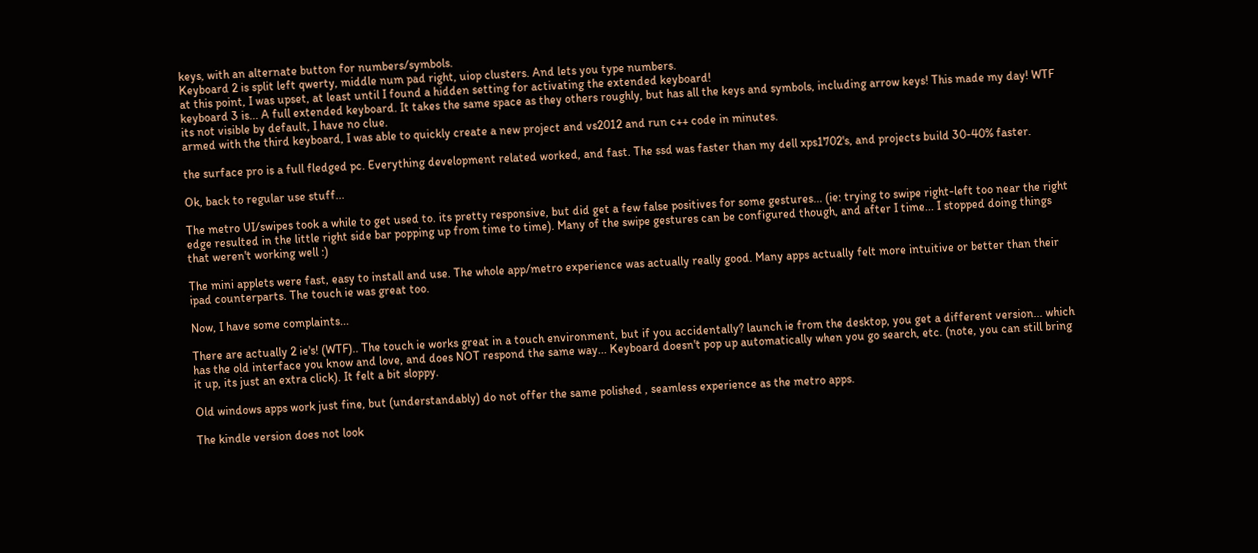keys, with an alternate button for numbers/symbols.
Keyboard 2 is split left qwerty, middle num pad right, uiop clusters. And lets you type numbers.
at this point, I was upset, at least until I found a hidden setting for activating the extended keyboard!
keyboard 3 is... A full extended keyboard. It takes the same space as they others roughly, but has all the keys and symbols, including arrow keys! This made my day! WTF its not visible by default, I have no clue.
armed with the third keyboard, I was able to quickly create a new project and vs2012 and run c++ code in minutes.

the surface pro is a full fledged pc. Everything development related worked, and fast. The ssd was faster than my dell xps1702's, and projects build 30-40% faster.

Ok, back to regular use stuff...

The metro UI/swipes took a while to get used to. its pretty responsive, but did get a few false positives for some gestures... (ie: trying to swipe right-left too near the right edge resulted in the little right side bar popping up from time to time). Many of the swipe gestures can be configured though, and after I time... I stopped doing things that weren't working well :)

The mini applets were fast, easy to install and use. The whole app/metro experience was actually really good. Many apps actually felt more intuitive or better than their ipad counterparts. The touch ie was great too.

Now, I have some complaints...

There are actually 2 ie's! (WTF).. The touch ie works great in a touch environment, but if you accidentally? launch ie from the desktop, you get a different version... which has the old interface you know and love, and does NOT respond the same way... Keyboard doesn't pop up automatically when you go search, etc. (note, you can still bring it up, its just an extra click). It felt a bit sloppy.

Old windows apps work just fine, but (understandably) do not offer the same polished , seamless experience as the metro apps.

The kindle version does not look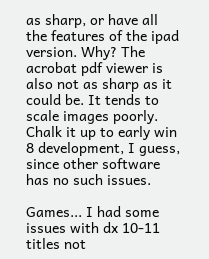as sharp, or have all the features of the ipad version. Why? The acrobat pdf viewer is also not as sharp as it could be. It tends to scale images poorly. Chalk it up to early win 8 development, I guess, since other software has no such issues.

Games... I had some issues with dx 10-11 titles not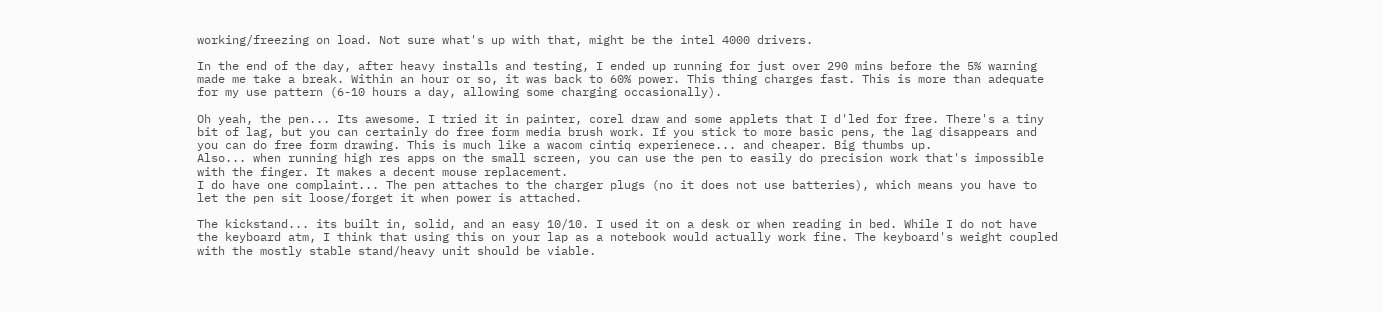working/freezing on load. Not sure what's up with that, might be the intel 4000 drivers.

In the end of the day, after heavy installs and testing, I ended up running for just over 290 mins before the 5% warning made me take a break. Within an hour or so, it was back to 60% power. This thing charges fast. This is more than adequate for my use pattern (6-10 hours a day, allowing some charging occasionally).

Oh yeah, the pen... Its awesome. I tried it in painter, corel draw and some applets that I d'led for free. There's a tiny bit of lag, but you can certainly do free form media brush work. If you stick to more basic pens, the lag disappears and you can do free form drawing. This is much like a wacom cintiq experienece... and cheaper. Big thumbs up.
Also... when running high res apps on the small screen, you can use the pen to easily do precision work that's impossible with the finger. It makes a decent mouse replacement.
I do have one complaint... The pen attaches to the charger plugs (no it does not use batteries), which means you have to let the pen sit loose/forget it when power is attached.

The kickstand... its built in, solid, and an easy 10/10. I used it on a desk or when reading in bed. While I do not have the keyboard atm, I think that using this on your lap as a notebook would actually work fine. The keyboard's weight coupled with the mostly stable stand/heavy unit should be viable.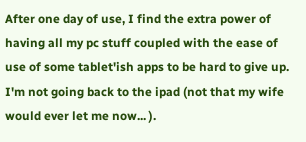After one day of use, I find the extra power of having all my pc stuff coupled with the ease of use of some tablet'ish apps to be hard to give up. I'm not going back to the ipad (not that my wife would ever let me now... ).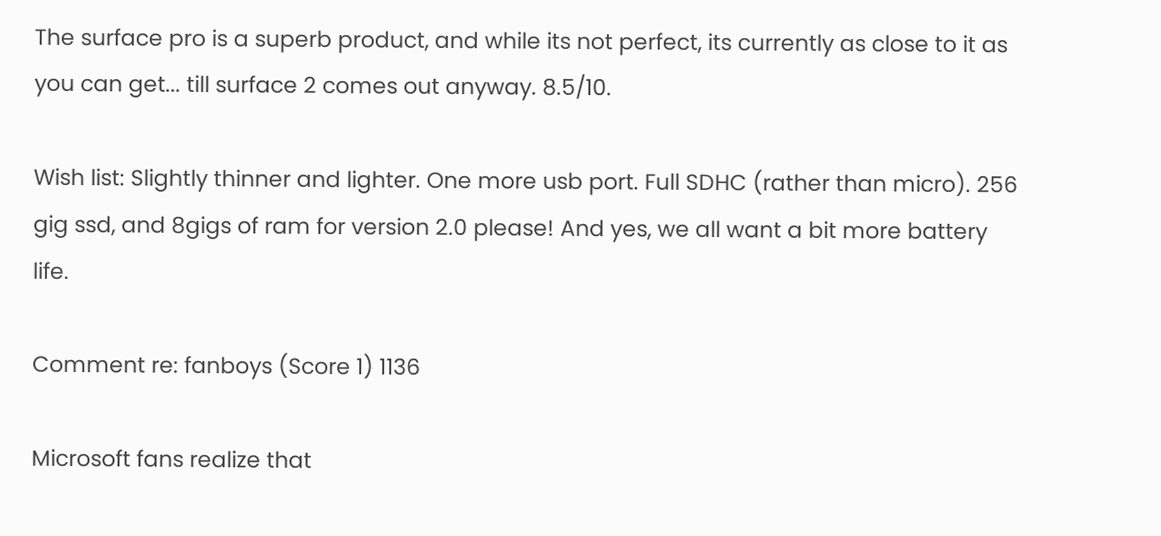The surface pro is a superb product, and while its not perfect, its currently as close to it as you can get... till surface 2 comes out anyway. 8.5/10.

Wish list: Slightly thinner and lighter. One more usb port. Full SDHC (rather than micro). 256 gig ssd, and 8gigs of ram for version 2.0 please! And yes, we all want a bit more battery life.

Comment re: fanboys (Score 1) 1136

Microsoft fans realize that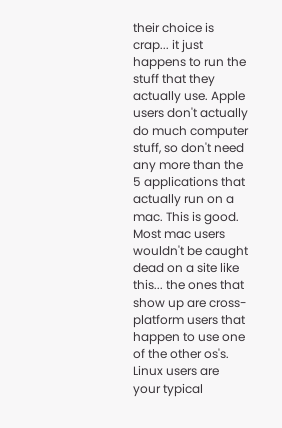their choice is crap... it just happens to run the stuff that they actually use. Apple users don't actually do much computer stuff, so don't need any more than the 5 applications that actually run on a mac. This is good. Most mac users wouldn't be caught dead on a site like this... the ones that show up are cross-platform users that happen to use one of the other os's. Linux users are your typical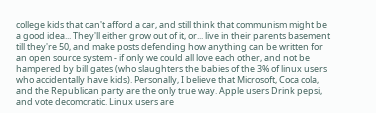college kids that can't afford a car, and still think that communism might be a good idea... They'll either grow out of it, or... live in their parents basement till they're 50, and make posts defending how anything can be written for an open source system - if only we could all love each other, and not be hampered by bill gates (who slaughters the babies of the 3% of linux users who accidentally have kids). Personally, I believe that Microsoft, Coca cola, and the Republican party are the only true way. Apple users Drink pepsi, and vote decomcratic. Linux users are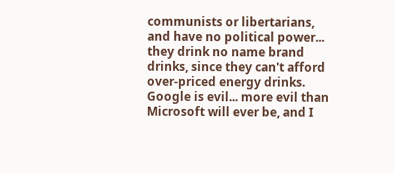communists or libertarians, and have no political power... they drink no name brand drinks, since they can't afford over-priced energy drinks. Google is evil... more evil than Microsoft will ever be, and I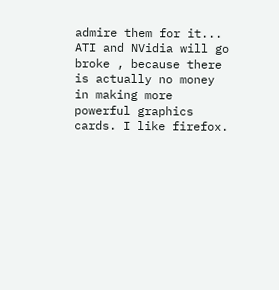admire them for it... ATI and NVidia will go broke , because there is actually no money in making more powerful graphics cards. I like firefox.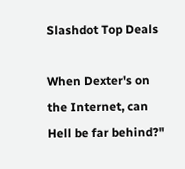Slashdot Top Deals

When Dexter's on the Internet, can Hell be far behind?"